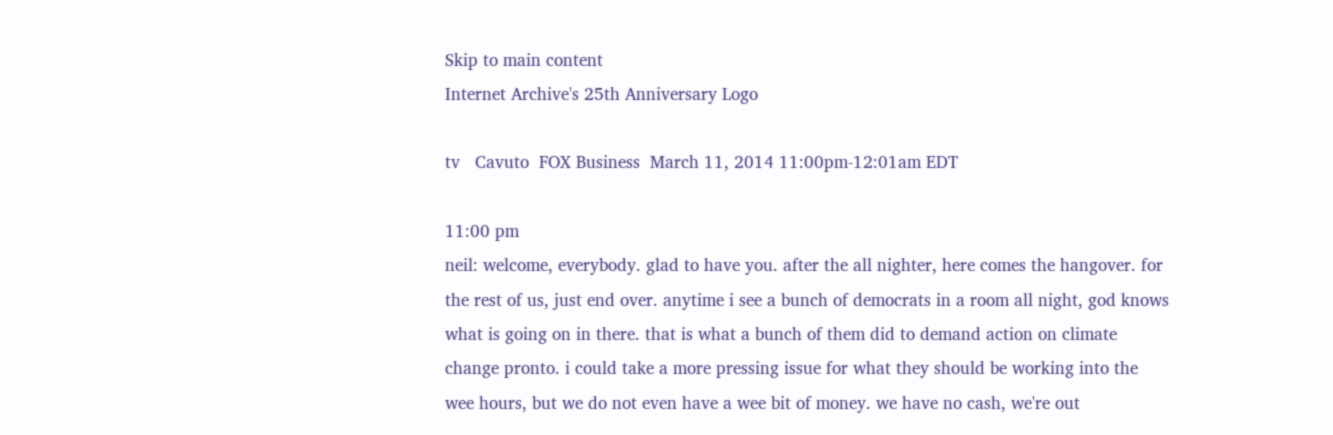Skip to main content
Internet Archive's 25th Anniversary Logo

tv   Cavuto  FOX Business  March 11, 2014 11:00pm-12:01am EDT

11:00 pm
neil: welcome, everybody. glad to have you. after the all nighter, here comes the hangover. for the rest of us, just end over. anytime i see a bunch of democrats in a room all night, god knows what is going on in there. that is what a bunch of them did to demand action on climate change pronto. i could take a more pressing issue for what they should be working into the wee hours, but we do not even have a wee bit of money. we have no cash, we're out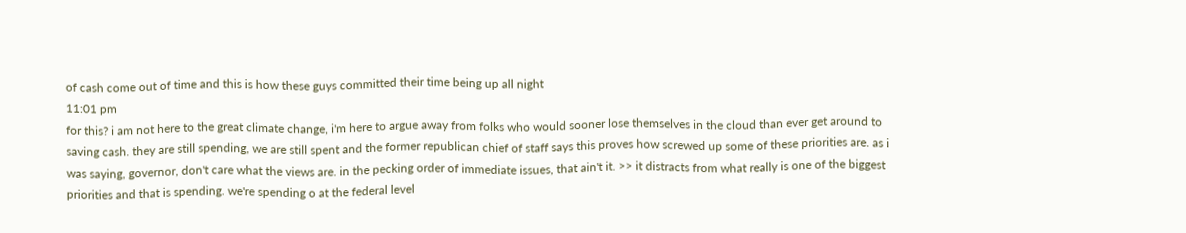of cash come out of time and this is how these guys committed their time being up all night
11:01 pm
for this? i am not here to the great climate change, i'm here to argue away from folks who would sooner lose themselves in the cloud than ever get around to saving cash. they are still spending, we are still spent and the former republican chief of staff says this proves how screwed up some of these priorities are. as i was saying, governor, don't care what the views are. in the pecking order of immediate issues, that ain't it. >> it distracts from what really is one of the biggest priorities and that is spending. we're spending o at the federal level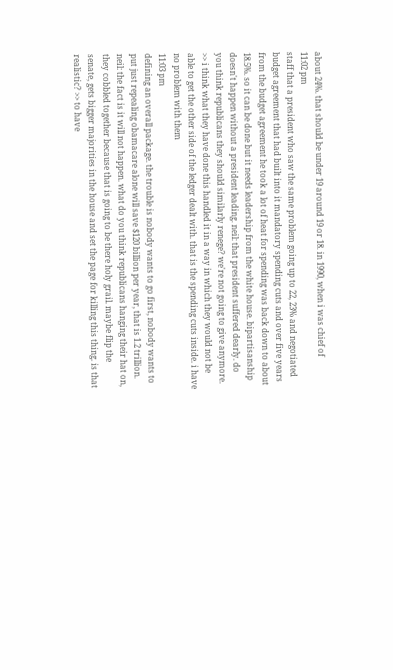about 24%. that should be under 19 around 19 or 18. in 1990, when i was chief of
11:02 pm
staff that a president who saw the same problem going up to 22, 23% and negotiated budget agreement that had built into it mandatory spending cuts and over five years from the budget agreement he took a lot of heat for spending was back down to about 18.5%. so it can be done but it needs leadership from the white house. bipartisanship doesn't happen without a president leading. neil: that president suffered dearly. do you think republicans they should similarly renege? we're not going to give anymore. >> i think what they have done this handled it in a way in which they would not be able to get the other side of the ledger dealt with. that is the spending cuts inside. i have no problem with them
11:03 pm
defining an overall package. the trouble is nobody wants to go first, nobody wants to put just repealing obamacare alone will save $120 billion per year, that is 1.2 trillion. neil: the fact is it will not happen. what do you think republicans hanging their hat on, they cobbled together because that is going to be there holy grail. maybe flip the senate, gets bigger majorities in the house and set the page for killing this thing. is that realistic? >> to have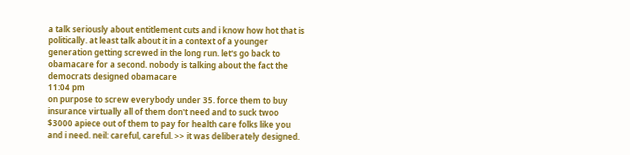a talk seriously about entitlement cuts and i know how hot that is politically. at least talk about it in a context of a younger generation getting screwed in the long run. let's go back to obamacare for a second. nobody is talking about the fact the democrats designed obamacare
11:04 pm
on purpose to screw everybody under 35. force them to buy insurance virtually all of them don't need and to suck twoo $3000 apiece out of them to pay for health care folks like you and i need. neil: careful, careful. >> it was deliberately designed.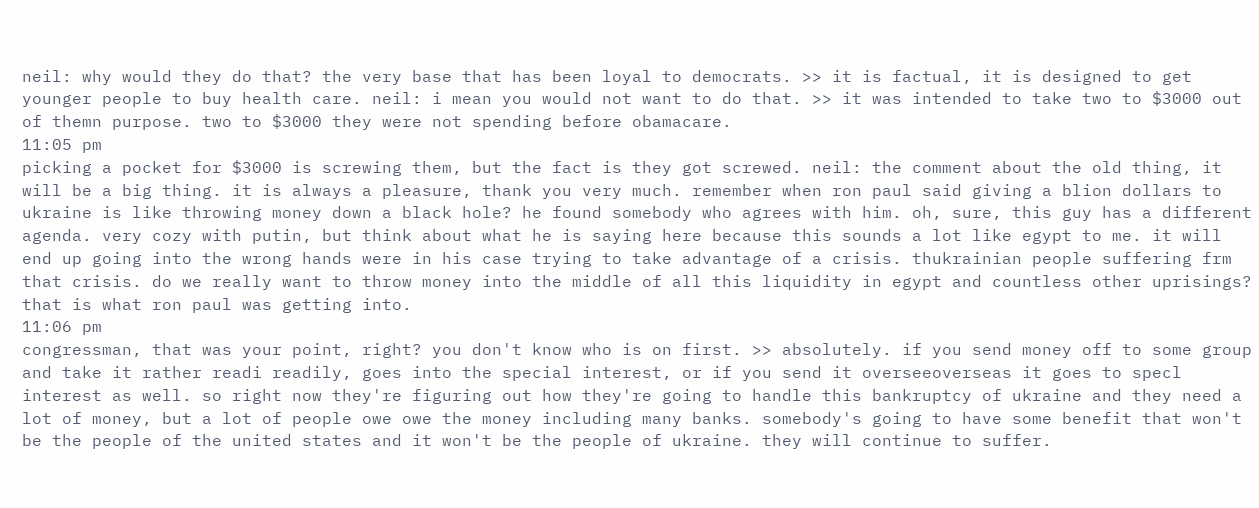neil: why would they do that? the very base that has been loyal to democrats. >> it is factual, it is designed to get younger people to buy health care. neil: i mean you would not want to do that. >> it was intended to take two to $3000 out of themn purpose. two to $3000 they were not spending before obamacare.
11:05 pm
picking a pocket for $3000 is screwing them, but the fact is they got screwed. neil: the comment about the old thing, it will be a big thing. it is always a pleasure, thank you very much. remember when ron paul said giving a blion dollars to ukraine is like throwing money down a black hole? he found somebody who agrees with him. oh, sure, this guy has a different agenda. very cozy with putin, but think about what he is saying here because this sounds a lot like egypt to me. it will end up going into the wrong hands were in his case trying to take advantage of a crisis. thukrainian people suffering frm that crisis. do we really want to throw money into the middle of all this liquidity in egypt and countless other uprisings? that is what ron paul was getting into.
11:06 pm
congressman, that was your point, right? you don't know who is on first. >> absolutely. if you send money off to some group and take it rather readi readily, goes into the special interest, or if you send it overseeoverseas it goes to specl interest as well. so right now they're figuring out how they're going to handle this bankruptcy of ukraine and they need a lot of money, but a lot of people owe owe the money including many banks. somebody's going to have some benefit that won't be the people of the united states and it won't be the people of ukraine. they will continue to suffer.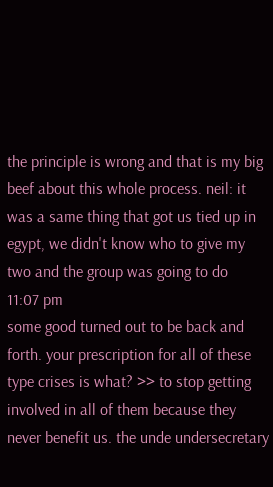the principle is wrong and that is my big beef about this whole process. neil: it was a same thing that got us tied up in egypt, we didn't know who to give my two and the group was going to do
11:07 pm
some good turned out to be back and forth. your prescription for all of these type crises is what? >> to stop getting involved in all of them because they never benefit us. the unde undersecretary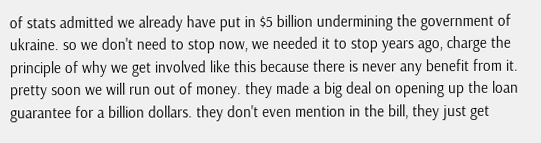of stats admitted we already have put in $5 billion undermining the government of ukraine. so we don't need to stop now, we needed it to stop years ago, charge the principle of why we get involved like this because there is never any benefit from it. pretty soon we will run out of money. they made a big deal on opening up the loan guarantee for a billion dollars. they don't even mention in the bill, they just get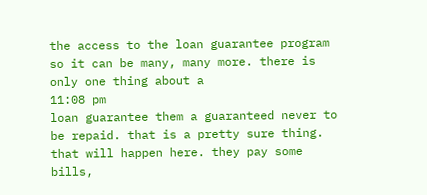the access to the loan guarantee program so it can be many, many more. there is only one thing about a
11:08 pm
loan guarantee them a guaranteed never to be repaid. that is a pretty sure thing. that will happen here. they pay some bills,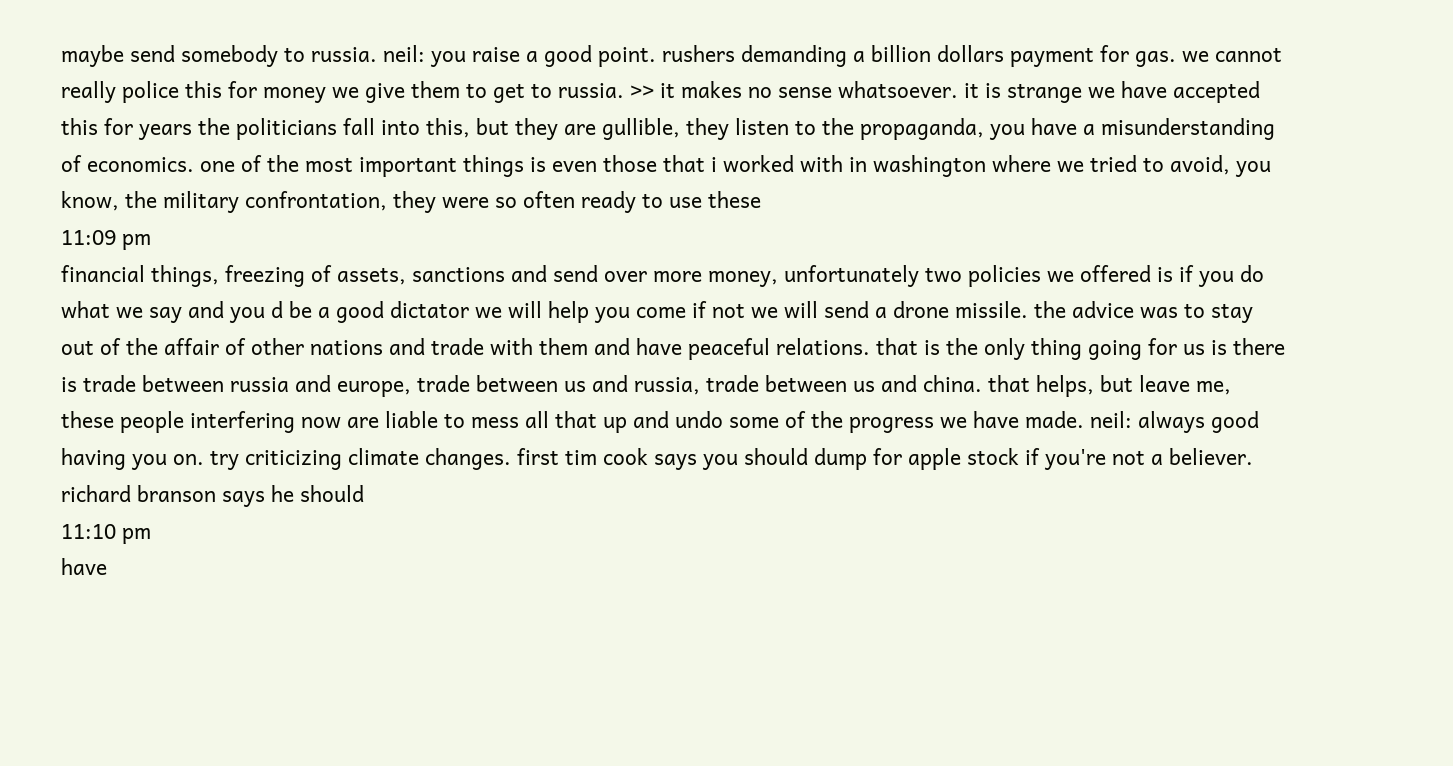maybe send somebody to russia. neil: you raise a good point. rushers demanding a billion dollars payment for gas. we cannot really police this for money we give them to get to russia. >> it makes no sense whatsoever. it is strange we have accepted this for years the politicians fall into this, but they are gullible, they listen to the propaganda, you have a misunderstanding of economics. one of the most important things is even those that i worked with in washington where we tried to avoid, you know, the military confrontation, they were so often ready to use these
11:09 pm
financial things, freezing of assets, sanctions and send over more money, unfortunately two policies we offered is if you do what we say and you d be a good dictator we will help you come if not we will send a drone missile. the advice was to stay out of the affair of other nations and trade with them and have peaceful relations. that is the only thing going for us is there is trade between russia and europe, trade between us and russia, trade between us and china. that helps, but leave me, these people interfering now are liable to mess all that up and undo some of the progress we have made. neil: always good having you on. try criticizing climate changes. first tim cook says you should dump for apple stock if you're not a believer. richard branson says he should
11:10 pm
have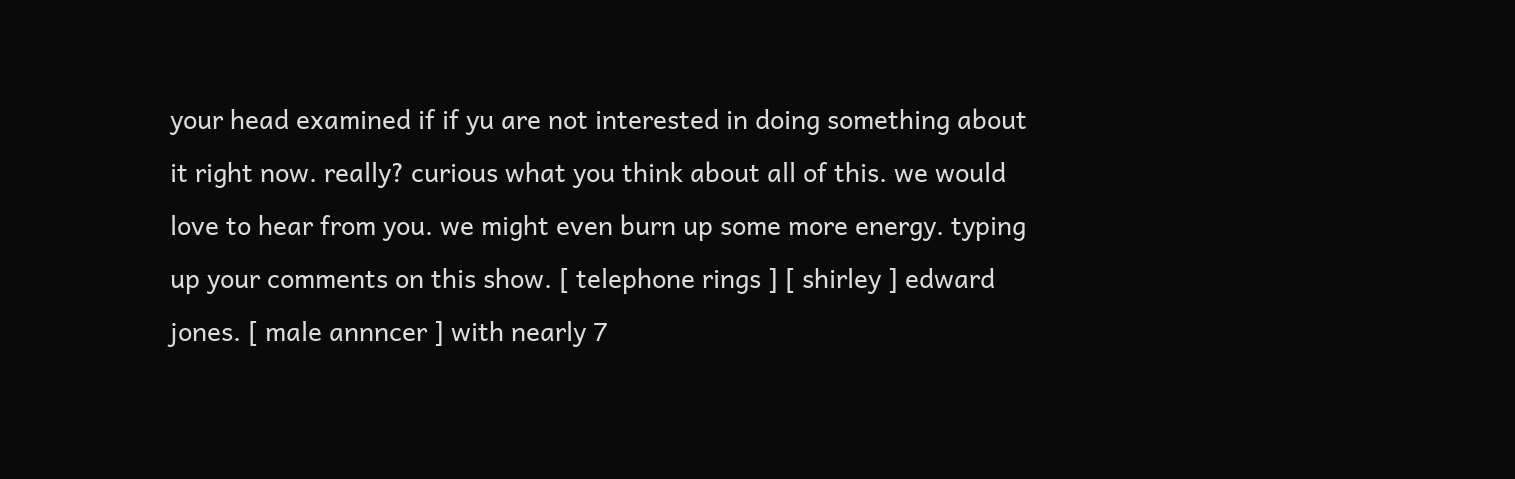your head examined if if yu are not interested in doing something about it right now. really? curious what you think about all of this. we would love to hear from you. we might even burn up some more energy. typing up your comments on this show. [ telephone rings ] [ shirley ] edward jones. [ male annncer ] with nearly 7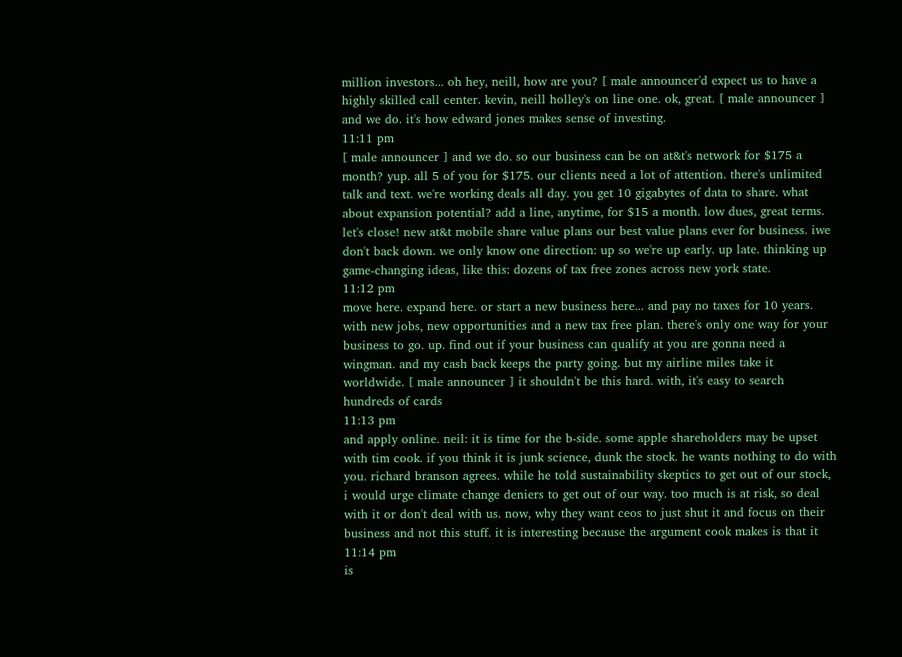million investors... oh hey, neill, how are you? [ male announcer'd expect us to have a highly skilled call center. kevin, neill holley's on line one. ok, great. [ male announcer ] and we do. it's how edward jones makes sense of investing.
11:11 pm
[ male announcer ] and we do. so our business can be on at&t's network for $175 a month? yup. all 5 of you for $175. our clients need a lot of attention. there's unlimited talk and text. we're working deals all day. you get 10 gigabytes of data to share. what about expansion potential? add a line, anytime, for $15 a month. low dues, great terms. let's close! new at&t mobile share value plans our best value plans ever for business. iwe don't back down. we only know one direction: up so we're up early. up late. thinking up game-changing ideas, like this: dozens of tax free zones across new york state.
11:12 pm
move here. expand here. or start a new business here... and pay no taxes for 10 years. with new jobs, new opportunities and a new tax free plan. there's only one way for your business to go. up. find out if your business can qualify at you are gonna need a wingman. and my cash back keeps the party going. but my airline miles take it worldwide. [ male announcer ] it shouldn't be this hard. with, it's easy to search hundreds of cards
11:13 pm
and apply online. neil: it is time for the b-side. some apple shareholders may be upset with tim cook. if you think it is junk science, dunk the stock. he wants nothing to do with you. richard branson agrees. while he told sustainability skeptics to get out of our stock, i would urge climate change deniers to get out of our way. too much is at risk, so deal with it or don't deal with us. now, why they want ceos to just shut it and focus on their business and not this stuff. it is interesting because the argument cook makes is that it
11:14 pm
is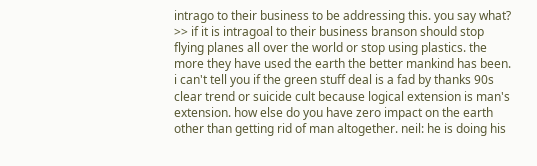intrago to their business to be addressing this. you say what? >> if it is intragoal to their business branson should stop flying planes all over the world or stop using plastics. the more they have used the earth the better mankind has been. i can't tell you if the green stuff deal is a fad by thanks 90s clear trend or suicide cult because logical extension is man's extension. how else do you have zero impact on the earth other than getting rid of man altogether. neil: he is doing his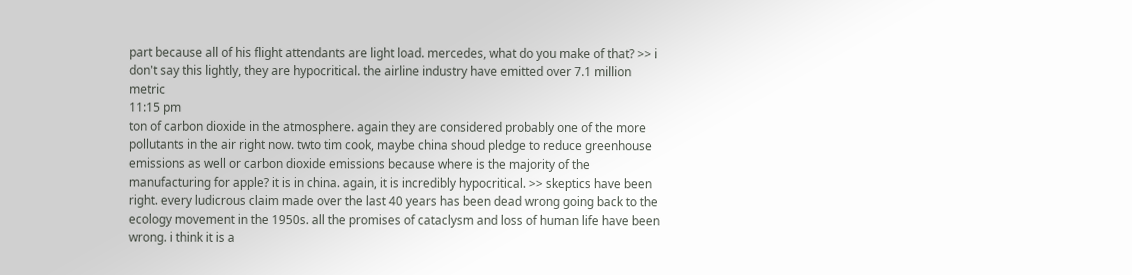part because all of his flight attendants are light load. mercedes, what do you make of that? >> i don't say this lightly, they are hypocritical. the airline industry have emitted over 7.1 million metric
11:15 pm
ton of carbon dioxide in the atmosphere. again they are considered probably one of the more pollutants in the air right now. twto tim cook, maybe china shoud pledge to reduce greenhouse emissions as well or carbon dioxide emissions because where is the majority of the manufacturing for apple? it is in china. again, it is incredibly hypocritical. >> skeptics have been right. every ludicrous claim made over the last 40 years has been dead wrong going back to the ecology movement in the 1950s. all the promises of cataclysm and loss of human life have been wrong. i think it is a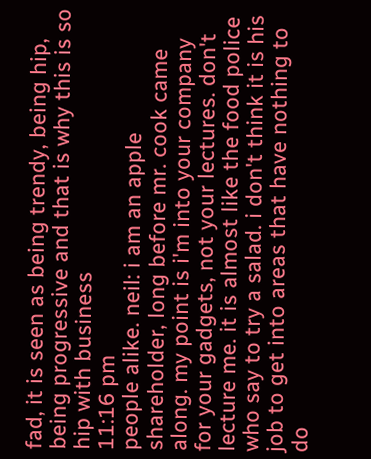fad, it is seen as being trendy, being hip, being progressive and that is why this is so hip with business
11:16 pm
people alike. neil: i am an apple shareholder, long before mr. cook came along. my point is i'm into your company for your gadgets, not your lectures. don't lecture me. it is almost like the food police who say to try a salad. i don't think it is his job to get into areas that have nothing to do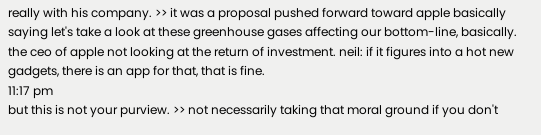really with his company. >> it was a proposal pushed forward toward apple basically saying let's take a look at these greenhouse gases affecting our bottom-line, basically. the ceo of apple not looking at the return of investment. neil: if it figures into a hot new gadgets, there is an app for that, that is fine.
11:17 pm
but this is not your purview. >> not necessarily taking that moral ground if you don't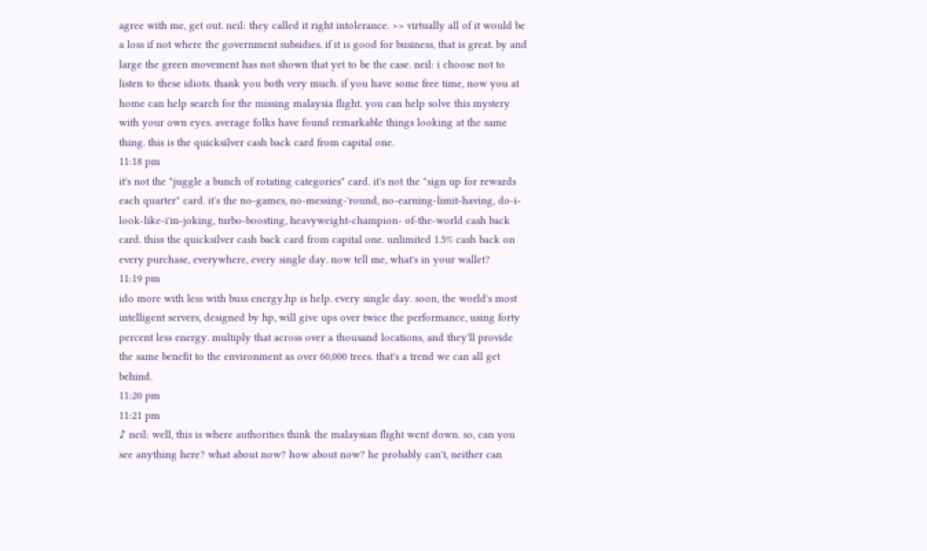agree with me, get out. neil: they called it right intolerance. >> virtually all of it would be a loss if not where the government subsidies. if it is good for business, that is great. by and large the green movement has not shown that yet to be the case. neil: i choose not to listen to these idiots. thank you both very much. if you have some free time, now you at home can help search for the missing malaysia flight. you can help solve this mystery with your own eyes. average folks have found remarkable things looking at the same thing. this is the quicksilver cash back card from capital one.
11:18 pm
it's not the "juggle a bunch of rotating categories" card. it's not the "sign up for rewards each quarter" card. it's the no-games, no-messing-'round, no-earning-limit-having, do-i-look-like-i'm-joking, turbo-boosting, heavyweight-champion- of-the-world cash back card. thiss the quicksilver cash back card from capital one. unlimited 1.5% cash back on every purchase, everywhere, every single day. now tell me, what's in your wallet?
11:19 pm
ido more with less with buss energy.hp is help. every single day. soon, the world's most intelligent servers, designed by hp, will give ups over twice the performance, using forty percent less energy. multiply that across over a thousand locations, and they'll provide the same benefit to the environment as over 60,000 trees. that's a trend we can all get behind.
11:20 pm
11:21 pm
♪ neil: well, this is where authorities think the malaysian flight went down. so, can you see anything here? what about now? how about now? he probably can't, neither can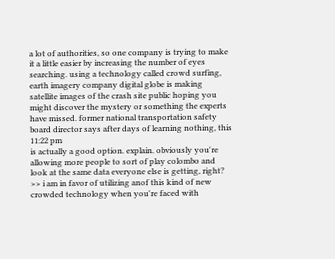a lot of authorities, so one company is trying to make it a little easier by increasing the number of eyes searching. using a technology called crowd surfing, earth imagery company digital globe is making satellite images of the crash site public hoping you might discover the mystery or something the experts have missed. former national transportation safety board director says after days of learning nothing, this
11:22 pm
is actually a good option. explain. obviously you're allowing more people to sort of play colombo and look at the same data everyone else is getting, right? >> i am in favor of utilizing anof this kind of new crowded technology when you're faced with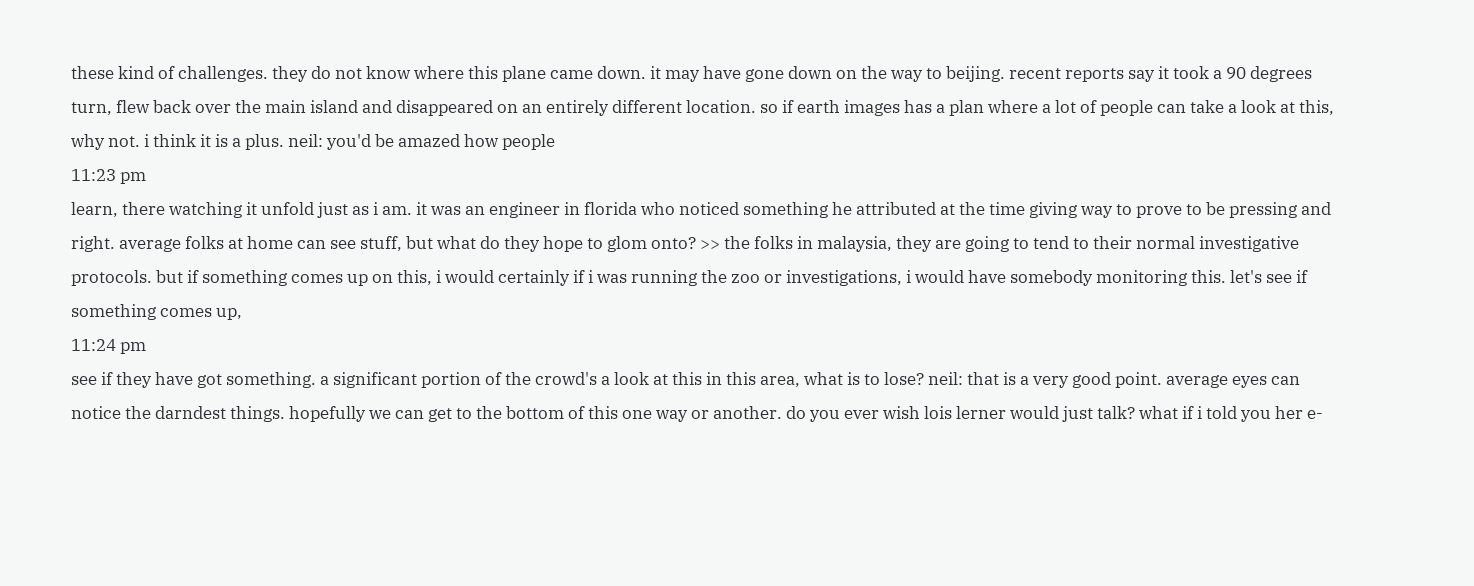these kind of challenges. they do not know where this plane came down. it may have gone down on the way to beijing. recent reports say it took a 90 degrees turn, flew back over the main island and disappeared on an entirely different location. so if earth images has a plan where a lot of people can take a look at this, why not. i think it is a plus. neil: you'd be amazed how people
11:23 pm
learn, there watching it unfold just as i am. it was an engineer in florida who noticed something he attributed at the time giving way to prove to be pressing and right. average folks at home can see stuff, but what do they hope to glom onto? >> the folks in malaysia, they are going to tend to their normal investigative protocols. but if something comes up on this, i would certainly if i was running the zoo or investigations, i would have somebody monitoring this. let's see if something comes up,
11:24 pm
see if they have got something. a significant portion of the crowd's a look at this in this area, what is to lose? neil: that is a very good point. average eyes can notice the darndest things. hopefully we can get to the bottom of this one way or another. do you ever wish lois lerner would just talk? what if i told you her e-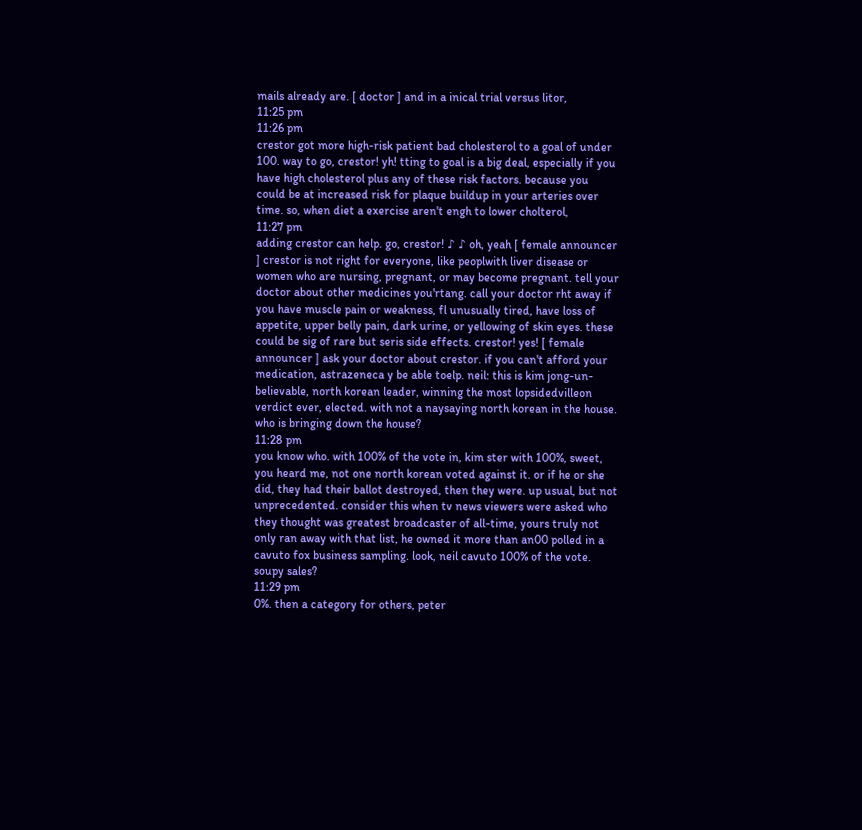mails already are. [ doctor ] and in a inical trial versus litor,
11:25 pm
11:26 pm
crestor got more high-risk patient bad cholesterol to a goal of under 100. way to go, crestor! yh! tting to goal is a big deal, especially if you have high cholesterol plus any of these risk factors. because you could be at increased risk for plaque buildup in your arteries over time. so, when diet a exercise aren't engh to lower cholterol,
11:27 pm
adding crestor can help. go, crestor! ♪ ♪ oh, yeah [ female announcer ] crestor is not right for everyone, like peoplwith liver disease or women who are nursing, pregnant, or may become pregnant. tell your doctor about other medicines you'rtang. call your doctor rht away if you have muscle pain or weakness, fl unusually tired, have loss of appetite, upper belly pain, dark urine, or yellowing of skin eyes. these could be sig of rare but seris side effects. crestor! yes! [ female announcer ] ask your doctor about crestor. if you can't afford your medication, astrazeneca y be able toelp. neil: this is kim jong-un-believable, north korean leader, winning the most lopsidedvilleon verdict ever, elected. with not a naysaying north korean in the house. who is bringing down the house?
11:28 pm
you know who. with 100% of the vote in, kim ster with 100%, sweet, you heard me, not one north korean voted against it. or if he or she did, they had their ballot destroyed, then they were. up usual, but not unprecedented. consider this when tv news viewers were asked who they thought was greatest broadcaster of all-time, yours truly not only ran away with that list, he owned it more than an00 polled in a cavuto fox business sampling. look, neil cavuto 100% of the vote. soupy sales?
11:29 pm
0%. then a category for others, peter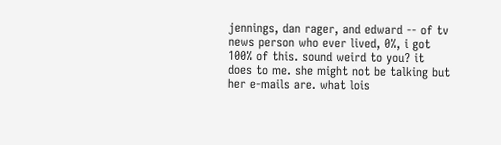jennings, dan rager, and edward -- of tv news person who ever lived, 0%, i got 100% of this. sound weird to you? it does to me. she might not be talking but her e-mails are. what lois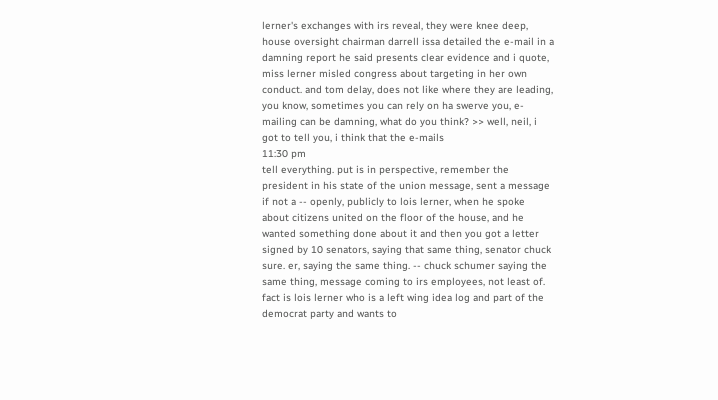lerner's exchanges with irs reveal, they were knee deep, house oversight chairman darrell issa detailed the e-mail in a damning report he said presents clear evidence and i quote, miss lerner misled congress about targeting in her own conduct. and tom delay, does not like where they are leading, you know, sometimes you can rely on ha swerve you, e-mailing can be damning, what do you think? >> well, neil, i got to tell you, i think that the e-mails
11:30 pm
tell everything. put is in perspective, remember the president in his state of the union message, sent a message if not a -- openly, publicly to lois lerner, when he spoke about citizens united on the floor of the house, and he wanted something done about it and then you got a letter signed by 10 senators, saying that same thing, senator chuck sure. er, saying the same thing. -- chuck schumer saying the same thing, message coming to irs employees, not least of. fact is lois lerner who is a left wing idea log and part of the democrat party and wants to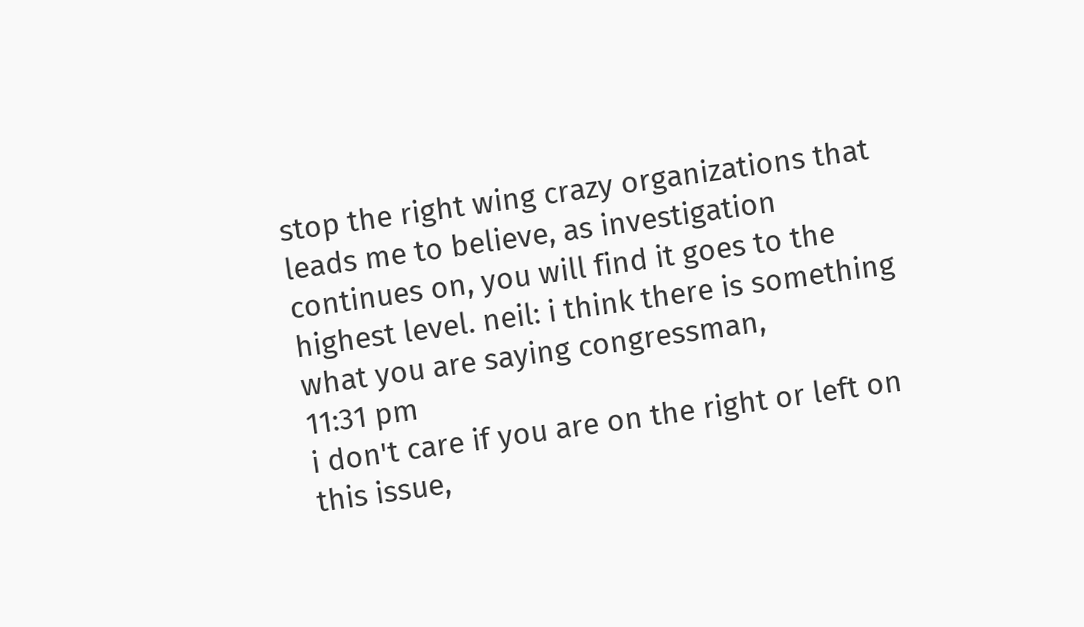stop the right wing crazy organizations that leads me to believe, as investigation continues on, you will find it goes to the highest level. neil: i think there is something what you are saying congressman,
11:31 pm
i don't care if you are on the right or left on this issue,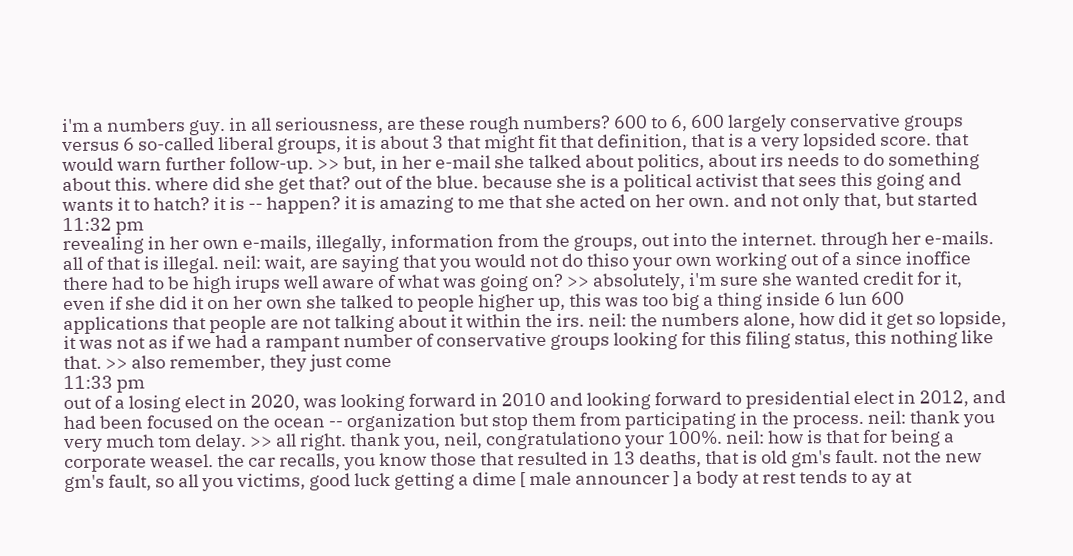i'm a numbers guy. in all seriousness, are these rough numbers? 600 to 6, 600 largely conservative groups versus 6 so-called liberal groups, it is about 3 that might fit that definition, that is a very lopsided score. that would warn further follow-up. >> but, in her e-mail she talked about politics, about irs needs to do something about this. where did she get that? out of the blue. because she is a political activist that sees this going and wants it to hatch? it is -- happen? it is amazing to me that she acted on her own. and not only that, but started
11:32 pm
revealing in her own e-mails, illegally, information from the groups, out into the internet. through her e-mails. all of that is illegal. neil: wait, are saying that you would not do thiso your own working out of a since inoffice there had to be high irups well aware of what was going on? >> absolutely, i'm sure she wanted credit for it, even if she did it on her own she talked to people higher up, this was too big a thing inside 6 lun 600 applications that people are not talking about it within the irs. neil: the numbers alone, how did it get so lopside, it was not as if we had a rampant number of conservative groups looking for this filing status, this nothing like that. >> also remember, they just come
11:33 pm
out of a losing elect in 2020, was looking forward in 2010 and looking forward to presidential elect in 2012, and had been focused on the ocean -- organization but stop them from participating in the process. neil: thank you very much tom delay. >> all right. thank you, neil, congratulationo your 100%. neil: how is that for being a corporate weasel. the car recalls, you know those that resulted in 13 deaths, that is old gm's fault. not the new gm's fault, so all you victims, good luck getting a dime [ male announcer ] a body at rest tends to ay at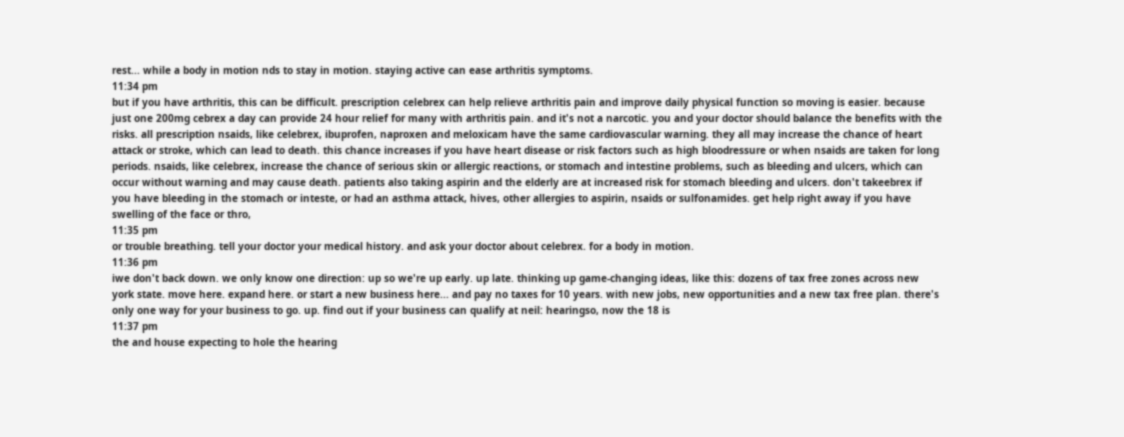rest... while a body in motion nds to stay in motion. staying active can ease arthritis symptoms.
11:34 pm
but if you have arthritis, this can be difficult. prescription celebrex can help relieve arthritis pain and improve daily physical function so moving is easier. because just one 200mg cebrex a day can provide 24 hour relief for many with arthritis pain. and it's not a narcotic. you and your doctor should balance the benefits with the risks. all prescription nsaids, like celebrex, ibuprofen, naproxen and meloxicam have the same cardiovascular warning. they all may increase the chance of heart attack or stroke, which can lead to death. this chance increases if you have heart disease or risk factors such as high bloodressure or when nsaids are taken for long periods. nsaids, like celebrex, increase the chance of serious skin or allergic reactions, or stomach and intestine problems, such as bleeding and ulcers, which can occur without warning and may cause death. patients also taking aspirin and the elderly are at increased risk for stomach bleeding and ulcers. don't takeebrex if you have bleeding in the stomach or inteste, or had an asthma attack, hives, other allergies to aspirin, nsaids or sulfonamides. get help right away if you have swelling of the face or thro,
11:35 pm
or trouble breathing. tell your doctor your medical history. and ask your doctor about celebrex. for a body in motion.
11:36 pm
iwe don't back down. we only know one direction: up so we're up early. up late. thinking up game-changing ideas, like this: dozens of tax free zones across new york state. move here. expand here. or start a new business here... and pay no taxes for 10 years. with new jobs, new opportunities and a new tax free plan. there's only one way for your business to go. up. find out if your business can qualify at neil: hearingso, now the 18 is
11:37 pm
the and house expecting to hole the hearing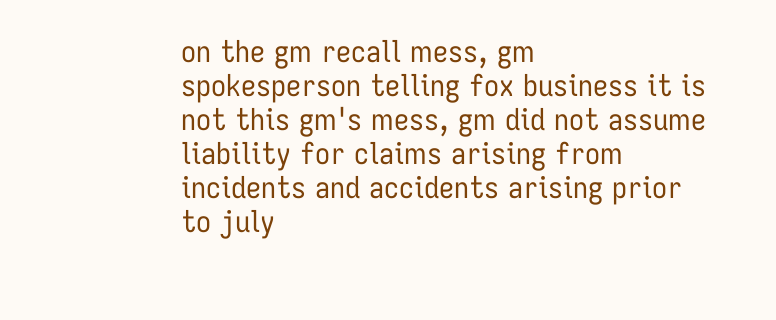on the gm recall mess, gm spokesperson telling fox business it is not this gm's mess, gm did not assume liability for claims arising from incidents and accidents arising prior to july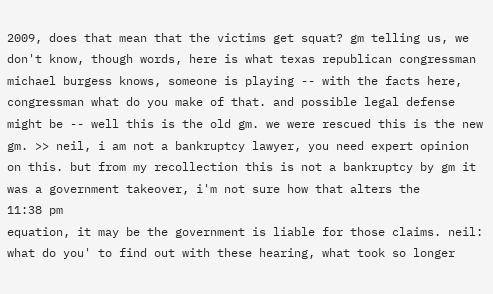2009, does that mean that the victims get squat? gm telling us, we don't know, though words, here is what texas republican congressman michael burgess knows, someone is playing -- with the facts here, congressman what do you make of that. and possible legal defense might be -- well this is the old gm. we were rescued this is the new gm. >> neil, i am not a bankruptcy lawyer, you need expert opinion on this. but from my recollection this is not a bankruptcy by gm it was a government takeover, i'm not sure how that alters the
11:38 pm
equation, it may be the government is liable for those claims. neil: what do you' to find out with these hearing, what took so longer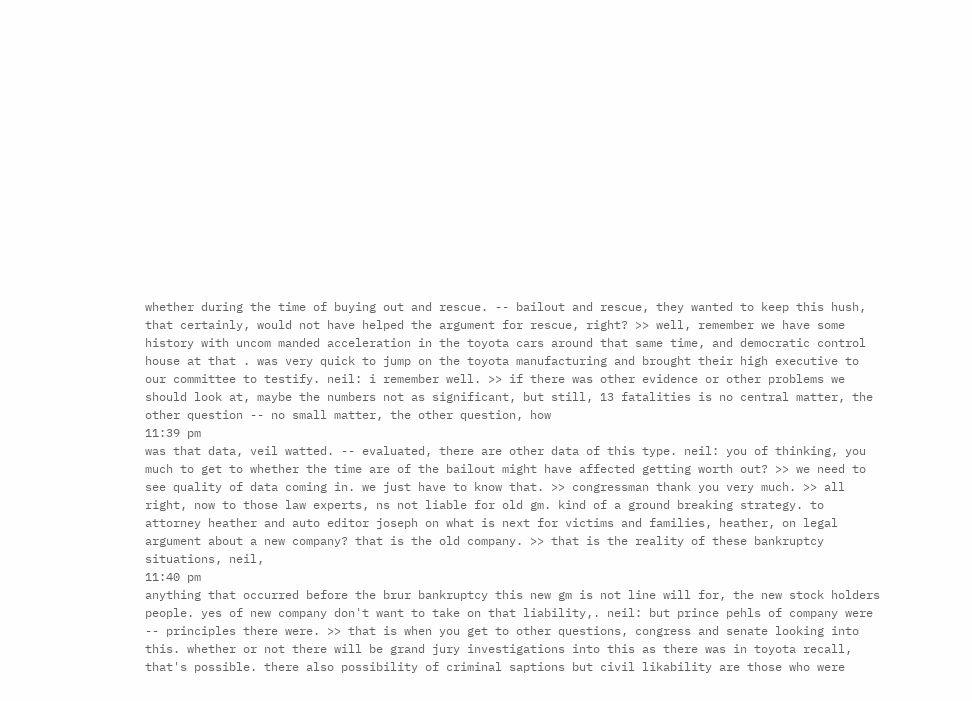whether during the time of buying out and rescue. -- bailout and rescue, they wanted to keep this hush, that certainly, would not have helped the argument for rescue, right? >> well, remember we have some history with uncom manded acceleration in the toyota cars around that same time, and democratic control house at that . was very quick to jump on the toyota manufacturing and brought their high executive to our committee to testify. neil: i remember well. >> if there was other evidence or other problems we should look at, maybe the numbers not as significant, but still, 13 fatalities is no central matter, the other question -- no small matter, the other question, how
11:39 pm
was that data, veil watted. -- evaluated, there are other data of this type. neil: you of thinking, you much to get to whether the time are of the bailout might have affected getting worth out? >> we need to see quality of data coming in. we just have to know that. >> congressman thank you very much. >> all right, now to those law experts, ns not liable for old gm. kind of a ground breaking strategy. to attorney heather and auto editor joseph on what is next for victims and families, heather, on legal argument about a new company? that is the old company. >> that is the reality of these bankruptcy situations, neil,
11:40 pm
anything that occurred before the brur bankruptcy this new gm is not line will for, the new stock holders people. yes of new company don't want to take on that liability,. neil: but prince pehls of company were -- principles there were. >> that is when you get to other questions, congress and senate looking into this. whether or not there will be grand jury investigations into this as there was in toyota recall, that's possible. there also possibility of criminal saptions but civil likability are those who were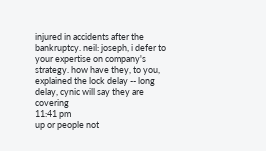injured in accidents after the bankruptcy. neil: joseph, i defer to your expertise on company's strategy. how have they, to you, explained the lock delay -- long delay, cynic will say they are covering
11:41 pm
up or people not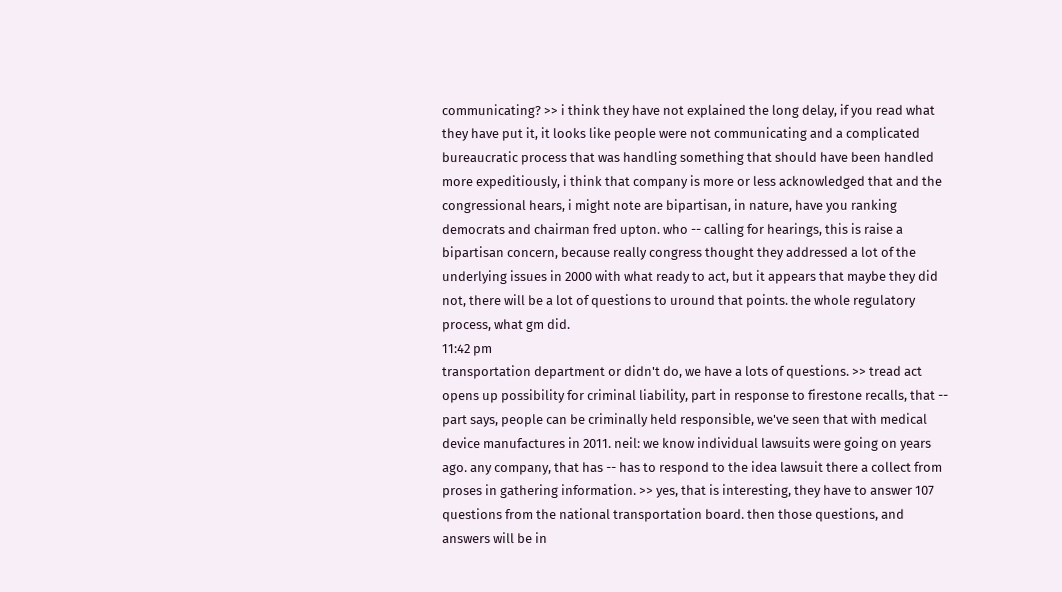communicating? >> i think they have not explained the long delay, if you read what they have put it, it looks like people were not communicating and a complicated bureaucratic process that was handling something that should have been handled more expeditiously, i think that company is more or less acknowledged that and the congressional hears, i might note are bipartisan, in nature, have you ranking democrats and chairman fred upton. who -- calling for hearings, this is raise a bipartisan concern, because really congress thought they addressed a lot of the underlying issues in 2000 with what ready to act, but it appears that maybe they did not, there will be a lot of questions to uround that points. the whole regulatory process, what gm did.
11:42 pm
transportation department or didn't do, we have a lots of questions. >> tread act opens up possibility for criminal liability, part in response to firestone recalls, that -- part says, people can be criminally held responsible, we've seen that with medical device manufactures in 2011. neil: we know individual lawsuits were going on years ago. any company, that has -- has to respond to the idea lawsuit there a collect from proses in gathering information. >> yes, that is interesting, they have to answer 107 questions from the national transportation board. then those questions, and answers will be in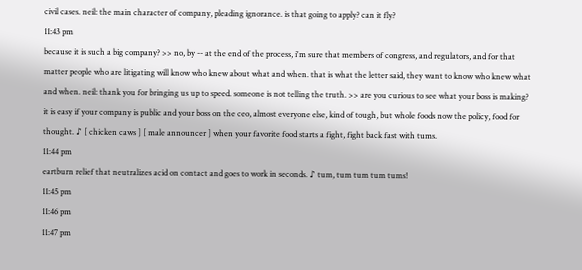civil cases. neil: the main character of company, pleading ignorance. is that going to apply? can it fly?
11:43 pm
because it is such a big company? >> no, by -- at the end of the process, i'm sure that members of congress, and regulators, and for that matter people who are litigating will know who knew about what and when. that is what the letter said, they want to know who knew what and when. neil: thank you for bringing us up to speed. someone is not telling the truth. >> are you curious to see what your boss is making? it is easy if your company is public and your boss on the ceo, almost everyone else, kind of tough, but whole foods now the policy, food for thought. ♪ [ chicken caws ] [ male announcer ] when your favorite food starts a fight, fight back fast with tums.
11:44 pm
eartburn relief that neutralizes acid on contact and goes to work in seconds. ♪ tum, tum tum tum tums!
11:45 pm
11:46 pm
11:47 pm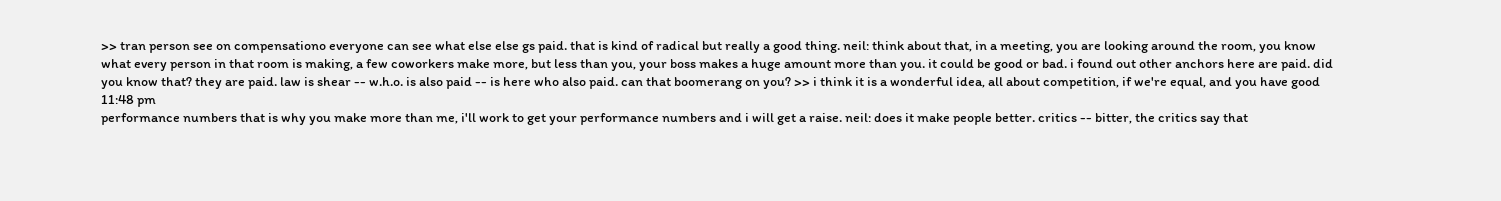>> tran person see on compensationo everyone can see what else else gs paid. that is kind of radical but really a good thing. neil: think about that, in a meeting, you are looking around the room, you know what every person in that room is making, a few coworkers make more, but less than you, your boss makes a huge amount more than you. it could be good or bad. i found out other anchors here are paid. did you know that? they are paid. law is shear -- w.h.o. is also paid -- is here who also paid. can that boomerang on you? >> i think it is a wonderful idea, all about competition, if we're equal, and you have good
11:48 pm
performance numbers that is why you make more than me, i'll work to get your performance numbers and i will get a raise. neil: does it make people better. critics -- bitter, the critics say that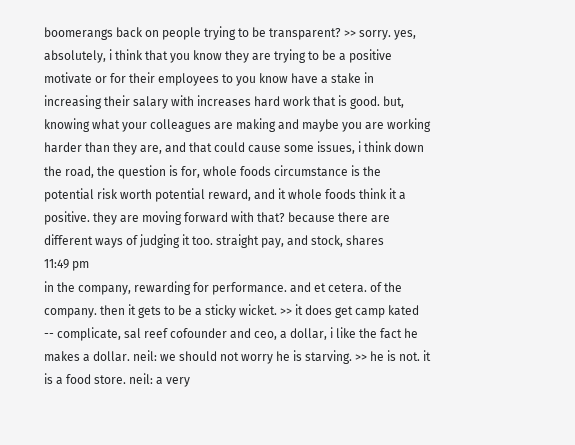boomerangs back on people trying to be transparent? >> sorry. yes, absolutely, i think that you know they are trying to be a positive motivate or for their employees to you know have a stake in increasing their salary with increases hard work that is good. but, knowing what your colleagues are making and maybe you are working harder than they are, and that could cause some issues, i think down the road, the question is for, whole foods circumstance is the potential risk worth potential reward, and it whole foods think it a positive. they are moving forward with that? because there are different ways of judging it too. straight pay, and stock, shares
11:49 pm
in the company, rewarding for performance. and et cetera. of the company. then it gets to be a sticky wicket. >> it does get camp kated -- complicate, sal reef cofounder and ceo, a dollar, i like the fact he makes a dollar. neil: we should not worry he is starving. >> he is not. it is a food store. neil: a very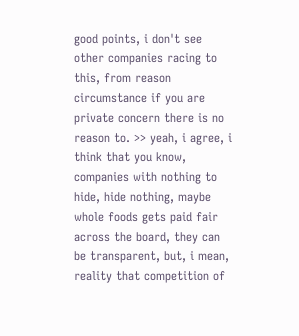good points, i don't see other companies racing to this, from reason circumstance if you are private concern there is no reason to. >> yeah, i agree, i think that you know, companies with nothing to hide, hide nothing, maybe whole foods gets paid fair across the board, they can be transparent, but, i mean, reality that competition of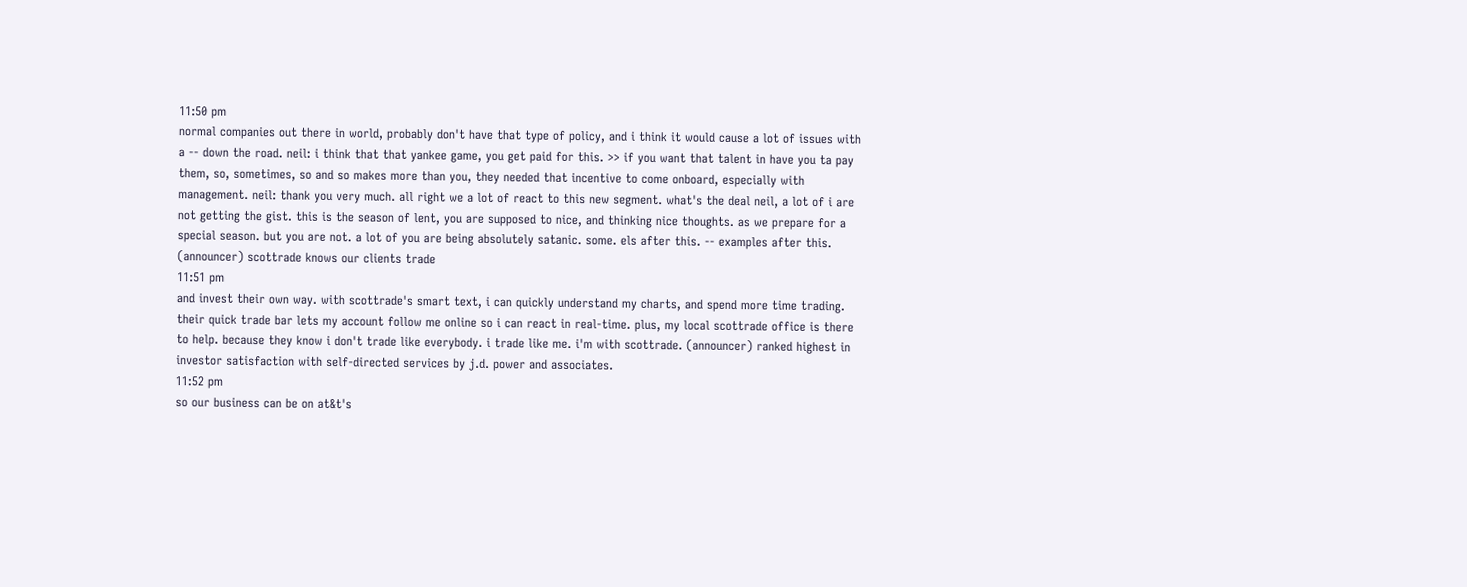11:50 pm
normal companies out there in world, probably don't have that type of policy, and i think it would cause a lot of issues with a -- down the road. neil: i think that that yankee game, you get paid for this. >> if you want that talent in have you ta pay them, so, sometimes, so and so makes more than you, they needed that incentive to come onboard, especially with management. neil: thank you very much. all right we a lot of react to this new segment. what's the deal neil, a lot of i are not getting the gist. this is the season of lent, you are supposed to nice, and thinking nice thoughts. as we prepare for a special season. but you are not. a lot of you are being absolutely satanic. some. els after this. -- examples after this. (announcer) scottrade knows our clients trade
11:51 pm
and invest their own way. with scottrade's smart text, i can quickly understand my charts, and spend more time trading. their quick trade bar lets my account follow me online so i can react in real-time. plus, my local scottrade office is there to help. because they know i don't trade like everybody. i trade like me. i'm with scottrade. (announcer) ranked highest in investor satisfaction with self-directed services by j.d. power and associates.
11:52 pm
so our business can be on at&t's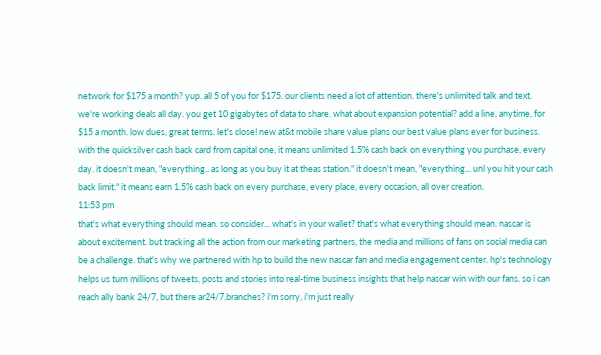network for $175 a month? yup. all 5 of you for $175. our clients need a lot of attention. there's unlimited talk and text. we're working deals all day. you get 10 gigabytes of data to share. what about expansion potential? add a line, anytime, for $15 a month. low dues, great terms. let's close! new at&t mobile share value plans our best value plans ever for business. with the quicksilver cash back card from capital one, it means unlimited 1.5% cash back on everything you purchase, every day. it doesn't mean, "everything.. as long as you buy it at theas station." it doesn't mean, "everything... unl you hit your cash back limit." it means earn 1.5% cash back on every purchase, every place, every occasion, all over creation.
11:53 pm
that's what everything should mean. so consider... what's in your wallet? that's what everything should mean. nascar is about excitement. but tracking all the action from our marketing partners, the media and millions of fans on social media can be a challenge. that's why we partnered with hp to build the new nascar fan and media engagement center. hp's technology helps us turn millions of tweets, posts and stories into real-time business insights that help nascar win with our fans. so i can reach ally bank 24/7, but there ar24/7.branches? i'm sorry, i'm just really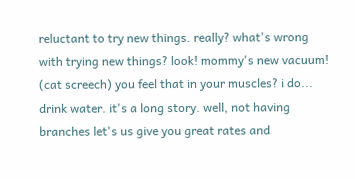reluctant to try new things. really? what's wrong with trying new things? look! mommy's new vacuum! (cat screech) you feel that in your muscles? i do... drink water. it's a long story. well, not having branches let's us give you great rates and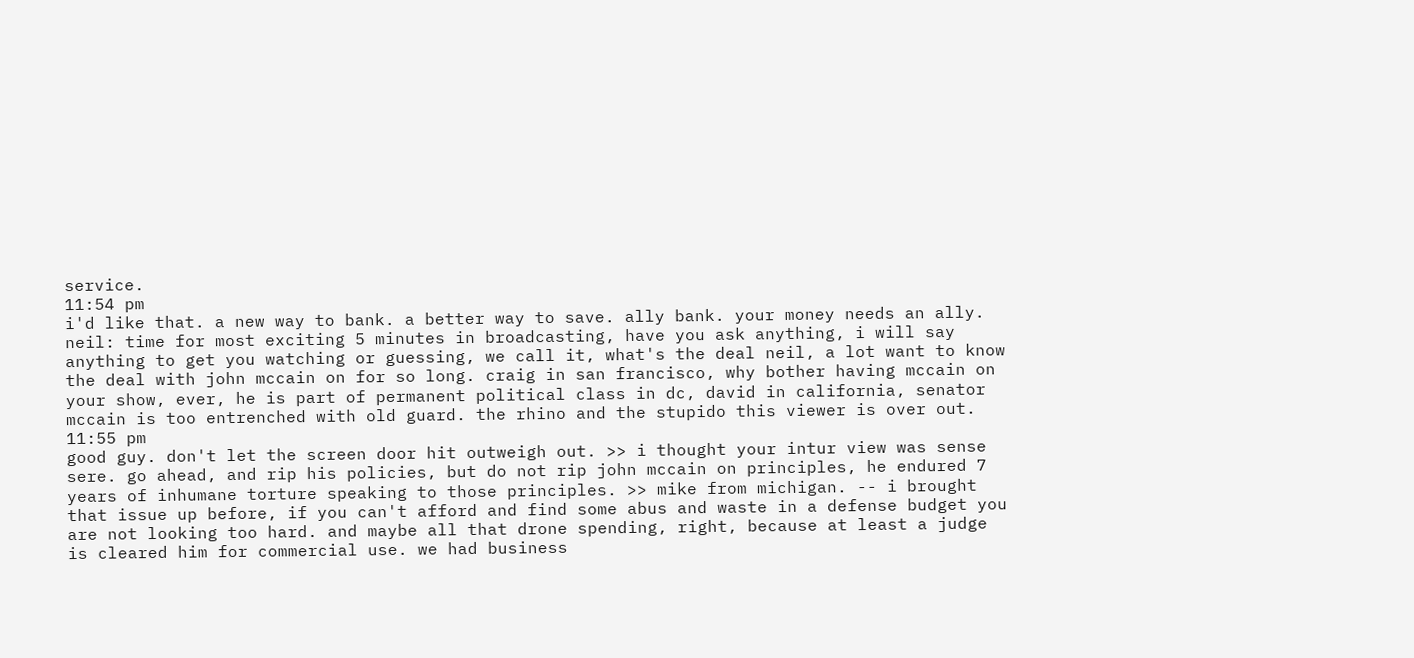service.
11:54 pm
i'd like that. a new way to bank. a better way to save. ally bank. your money needs an ally. neil: time for most exciting 5 minutes in broadcasting, have you ask anything, i will say anything to get you watching or guessing, we call it, what's the deal neil, a lot want to know the deal with john mccain on for so long. craig in san francisco, why bother having mccain on your show, ever, he is part of permanent political class in dc, david in california, senator mccain is too entrenched with old guard. the rhino and the stupido this viewer is over out.
11:55 pm
good guy. don't let the screen door hit outweigh out. >> i thought your intur view was sense sere. go ahead, and rip his policies, but do not rip john mccain on principles, he endured 7 years of inhumane torture speaking to those principles. >> mike from michigan. -- i brought that issue up before, if you can't afford and find some abus and waste in a defense budget you are not looking too hard. and maybe all that drone spending, right, because at least a judge is cleared him for commercial use. we had business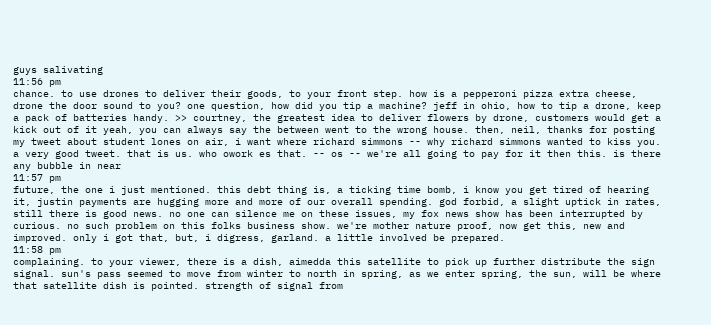guys salivating
11:56 pm
chance. to use drones to deliver their goods, to your front step. how is a pepperoni pizza extra cheese, drone the door sound to you? one question, how did you tip a machine? jeff in ohio, how to tip a drone, keep a pack of batteries handy. >> courtney, the greatest idea to deliver flowers by drone, customers would get a kick out of it yeah, you can always say the between went to the wrong house. then, neil, thanks for posting my tweet about student lones on air, i want where richard simmons -- why richard simmons wanted to kiss you. a very good tweet. that is us. who owork es that. -- os -- we're all going to pay for it then this. is there any bubble in near
11:57 pm
future, the one i just mentioned. this debt thing is, a ticking time bomb, i know you get tired of hearing it, justin payments are hugging more and more of our overall spending. god forbid, a slight uptick in rates, still there is good news. no one can silence me on these issues, my fox news show has been interrupted by curious. no such problem on this folks business show. we're mother nature proof, now get this, new and improved. only i got that, but, i digress, garland. a little involved be prepared.
11:58 pm
complaining. to your viewer, there is a dish, aimedda this satellite to pick up further distribute the sign signal. sun's pass seemed to move from winter to north in spring, as we enter spring, the sun, will be where that satellite dish is pointed. strength of signal from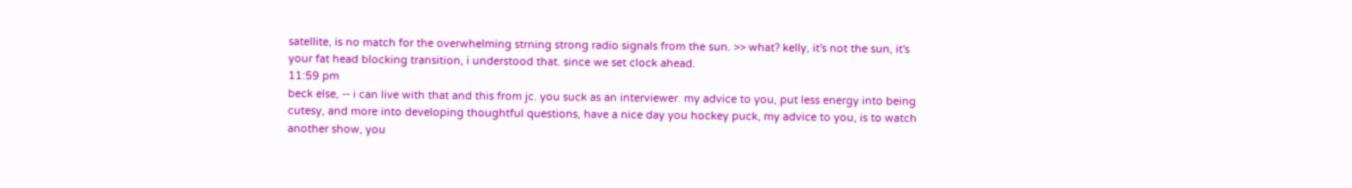satellite, is no match for the overwhelming strning strong radio signals from the sun. >> what? kelly, it's not the sun, it's your fat head blocking transition, i understood that. since we set clock ahead.
11:59 pm
beck else, -- i can live with that and this from jc. you suck as an interviewer. my advice to you, put less energy into being cutesy, and more into developing thoughtful questions, have a nice day you hockey puck, my advice to you, is to watch another show, you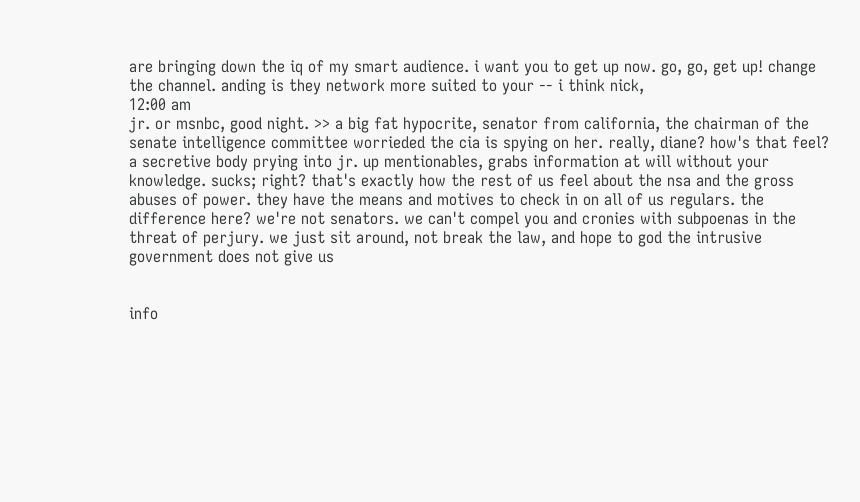are bringing down the iq of my smart audience. i want you to get up now. go, go, get up! change the channel. anding is they network more suited to your -- i think nick,
12:00 am
jr. or msnbc, good night. >> a big fat hypocrite, senator from california, the chairman of the senate intelligence committee worrieded the cia is spying on her. really, diane? how's that feel? a secretive body prying into jr. up mentionables, grabs information at will without your knowledge. sucks; right? that's exactly how the rest of us feel about the nsa and the gross abuses of power. they have the means and motives to check in on all of us regulars. the difference here? we're not senators. we can't compel you and cronies with subpoenas in the threat of perjury. we just sit around, not break the law, and hope to god the intrusive government does not give us


info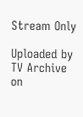Stream Only

Uploaded by TV Archive on